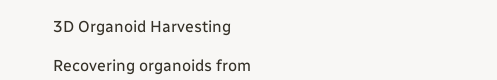3D Organoid Harvesting

Recovering organoids from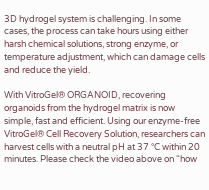3D hydrogel system is challenging. In some cases, the process can take hours using either harsh chemical solutions, strong enzyme, or temperature adjustment, which can damage cells and reduce the yield.

With VitroGel® ORGANOID, recovering organoids from the hydrogel matrix is now simple, fast and efficient. Using our enzyme-free VitroGel® Cell Recovery Solution, researchers can harvest cells with a neutral pH at 37 °C within 20 minutes. Please check the video above on “how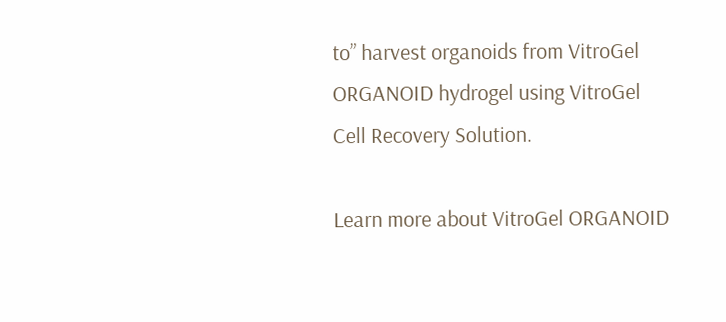to” harvest organoids from VitroGel ORGANOID hydrogel using VitroGel Cell Recovery Solution.

Learn more about VitroGel ORGANOID